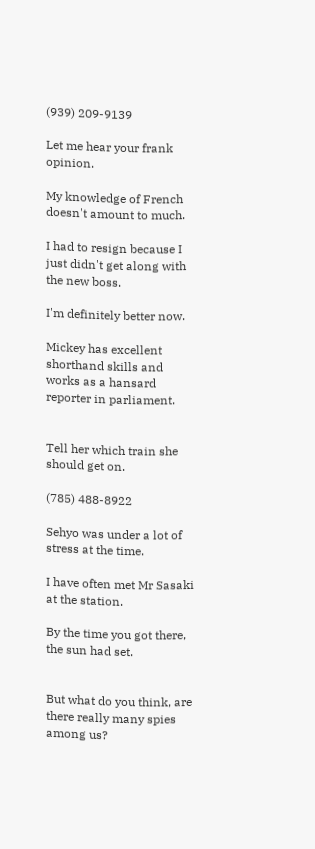(939) 209-9139

Let me hear your frank opinion.

My knowledge of French doesn't amount to much.

I had to resign because I just didn't get along with the new boss.

I'm definitely better now.

Mickey has excellent shorthand skills and works as a hansard reporter in parliament.


Tell her which train she should get on.

(785) 488-8922

Sehyo was under a lot of stress at the time.

I have often met Mr Sasaki at the station.

By the time you got there, the sun had set.


But what do you think, are there really many spies among us?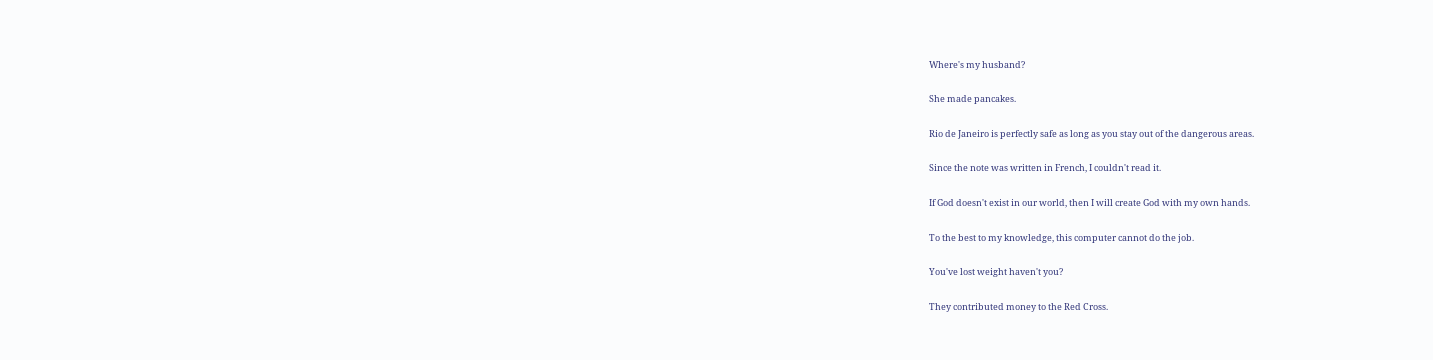Where's my husband?

She made pancakes.

Rio de Janeiro is perfectly safe as long as you stay out of the dangerous areas.

Since the note was written in French, I couldn't read it.

If God doesn't exist in our world, then I will create God with my own hands.

To the best to my knowledge, this computer cannot do the job.

You've lost weight haven't you?

They contributed money to the Red Cross.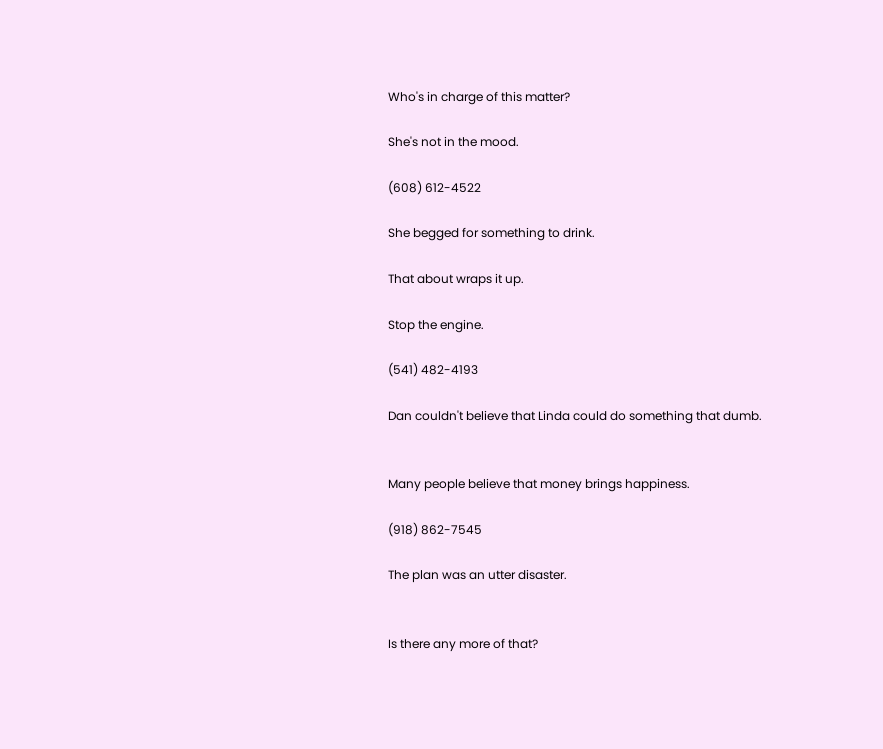Who's in charge of this matter?

She's not in the mood.

(608) 612-4522

She begged for something to drink.

That about wraps it up.

Stop the engine.

(541) 482-4193

Dan couldn't believe that Linda could do something that dumb.


Many people believe that money brings happiness.

(918) 862-7545

The plan was an utter disaster.


Is there any more of that?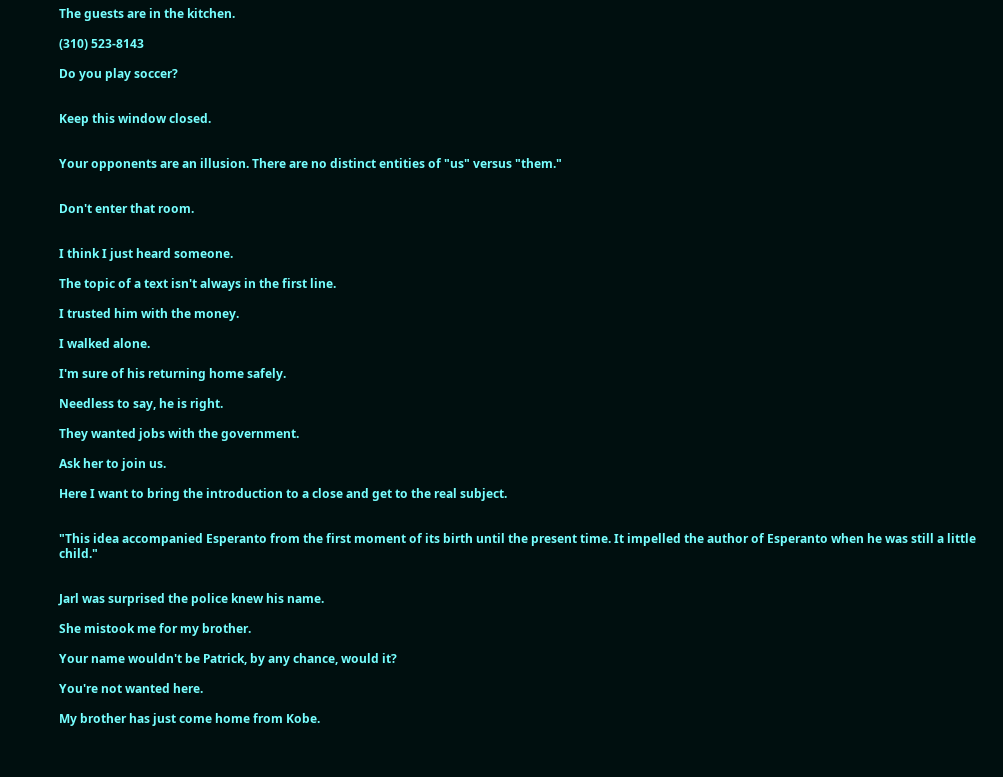The guests are in the kitchen.

(310) 523-8143

Do you play soccer?


Keep this window closed.


Your opponents are an illusion. There are no distinct entities of "us" versus "them."


Don't enter that room.


I think I just heard someone.

The topic of a text isn't always in the first line.

I trusted him with the money.

I walked alone.

I'm sure of his returning home safely.

Needless to say, he is right.

They wanted jobs with the government.

Ask her to join us.

Here I want to bring the introduction to a close and get to the real subject.


"This idea accompanied Esperanto from the first moment of its birth until the present time. It impelled the author of Esperanto when he was still a little child."


Jarl was surprised the police knew his name.

She mistook me for my brother.

Your name wouldn't be Patrick, by any chance, would it?

You're not wanted here.

My brother has just come home from Kobe.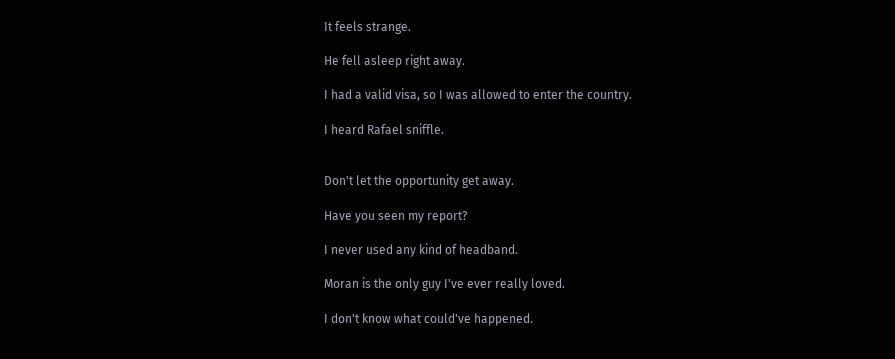It feels strange.

He fell asleep right away.

I had a valid visa, so I was allowed to enter the country.

I heard Rafael sniffle.


Don't let the opportunity get away.

Have you seen my report?

I never used any kind of headband.

Moran is the only guy I've ever really loved.

I don't know what could've happened.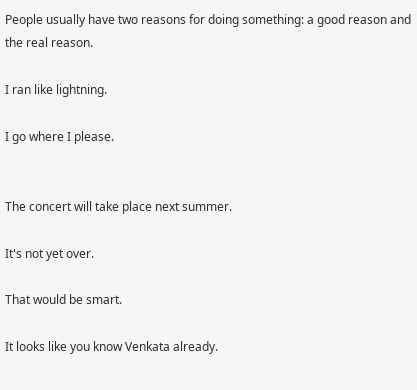People usually have two reasons for doing something: a good reason and the real reason.

I ran like lightning.

I go where I please.


The concert will take place next summer.

It's not yet over.

That would be smart.

It looks like you know Venkata already.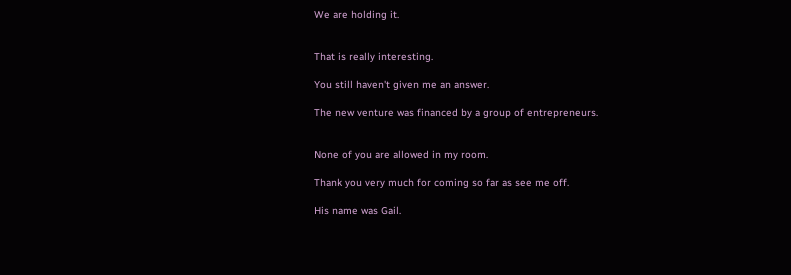We are holding it.


That is really interesting.

You still haven't given me an answer.

The new venture was financed by a group of entrepreneurs.


None of you are allowed in my room.

Thank you very much for coming so far as see me off.

His name was Gail.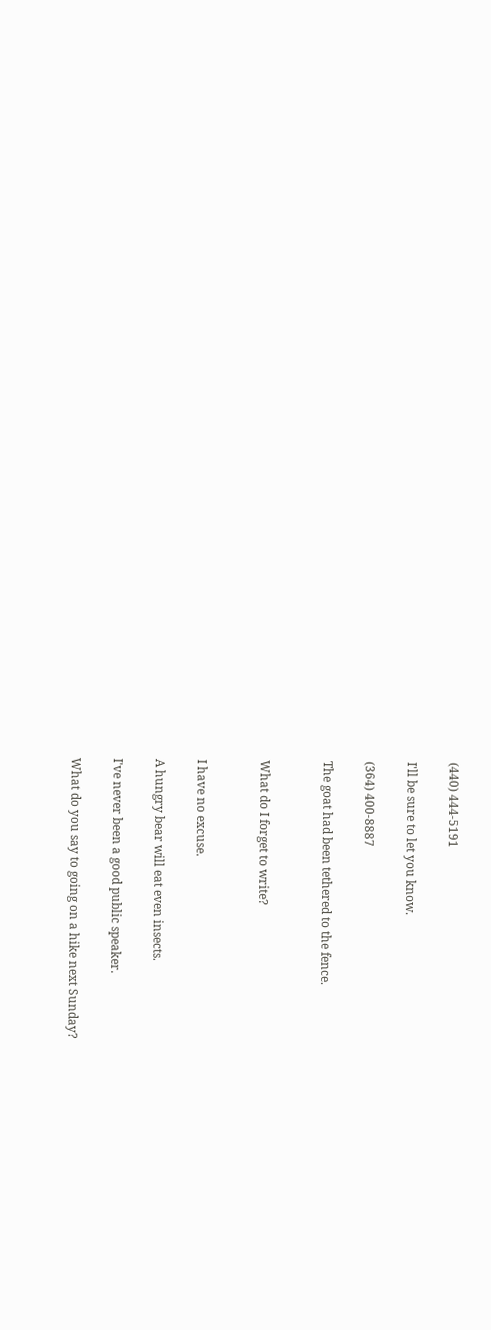(440) 444-5191

I'll be sure to let you know.

(364) 400-8887

The goat had been tethered to the fence.


What do I forget to write?


I have no excuse.

A hungry bear will eat even insects.

I've never been a good public speaker.

What do you say to going on a hike next Sunday?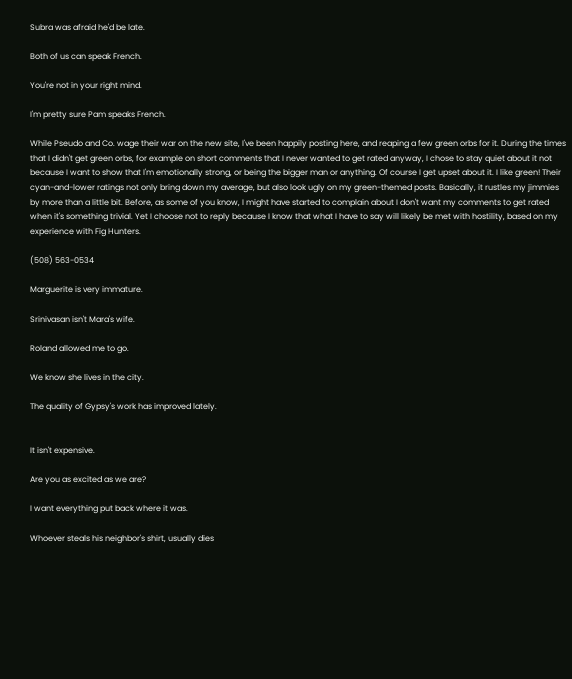Subra was afraid he'd be late.

Both of us can speak French.

You're not in your right mind.

I'm pretty sure Pam speaks French.

While Pseudo and Co. wage their war on the new site, I've been happily posting here, and reaping a few green orbs for it. During the times that I didn't get green orbs, for example on short comments that I never wanted to get rated anyway, I chose to stay quiet about it not because I want to show that I'm emotionally strong, or being the bigger man or anything. Of course I get upset about it. I like green! Their cyan-and-lower ratings not only bring down my average, but also look ugly on my green-themed posts. Basically, it rustles my jimmies by more than a little bit. Before, as some of you know, I might have started to complain about I don't want my comments to get rated when it's something trivial. Yet I choose not to reply because I know that what I have to say will likely be met with hostility, based on my experience with Fig Hunters.

(508) 563-0534

Marguerite is very immature.

Srinivasan isn't Mara's wife.

Roland allowed me to go.

We know she lives in the city.

The quality of Gypsy's work has improved lately.


It isn't expensive.

Are you as excited as we are?

I want everything put back where it was.

Whoever steals his neighbor's shirt, usually dies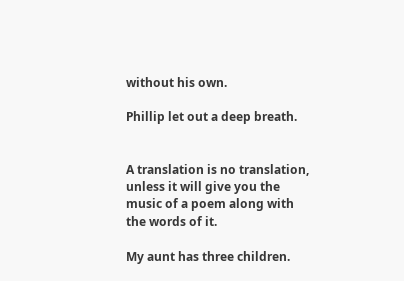without his own.

Phillip let out a deep breath.


A translation is no translation, unless it will give you the music of a poem along with the words of it.

My aunt has three children.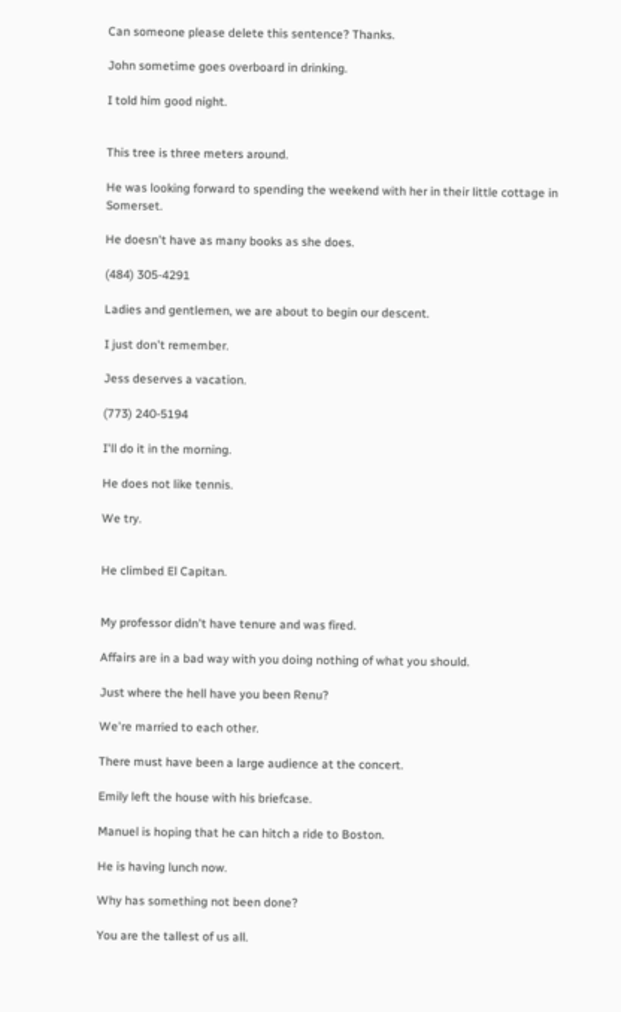Can someone please delete this sentence? Thanks.

John sometime goes overboard in drinking.

I told him good night.


This tree is three meters around.

He was looking forward to spending the weekend with her in their little cottage in Somerset.

He doesn't have as many books as she does.

(484) 305-4291

Ladies and gentlemen, we are about to begin our descent.

I just don't remember.

Jess deserves a vacation.

(773) 240-5194

I'll do it in the morning.

He does not like tennis.

We try.


He climbed El Capitan.


My professor didn't have tenure and was fired.

Affairs are in a bad way with you doing nothing of what you should.

Just where the hell have you been Renu?

We're married to each other.

There must have been a large audience at the concert.

Emily left the house with his briefcase.

Manuel is hoping that he can hitch a ride to Boston.

He is having lunch now.

Why has something not been done?

You are the tallest of us all.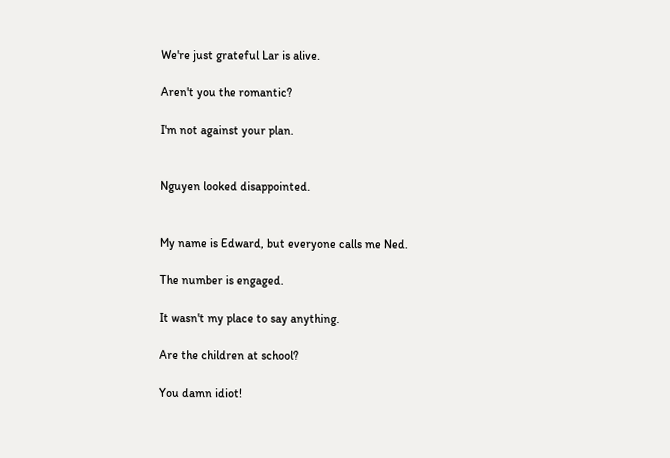We're just grateful Lar is alive.

Aren't you the romantic?

I'm not against your plan.


Nguyen looked disappointed.


My name is Edward, but everyone calls me Ned.

The number is engaged.

It wasn't my place to say anything.

Are the children at school?

You damn idiot!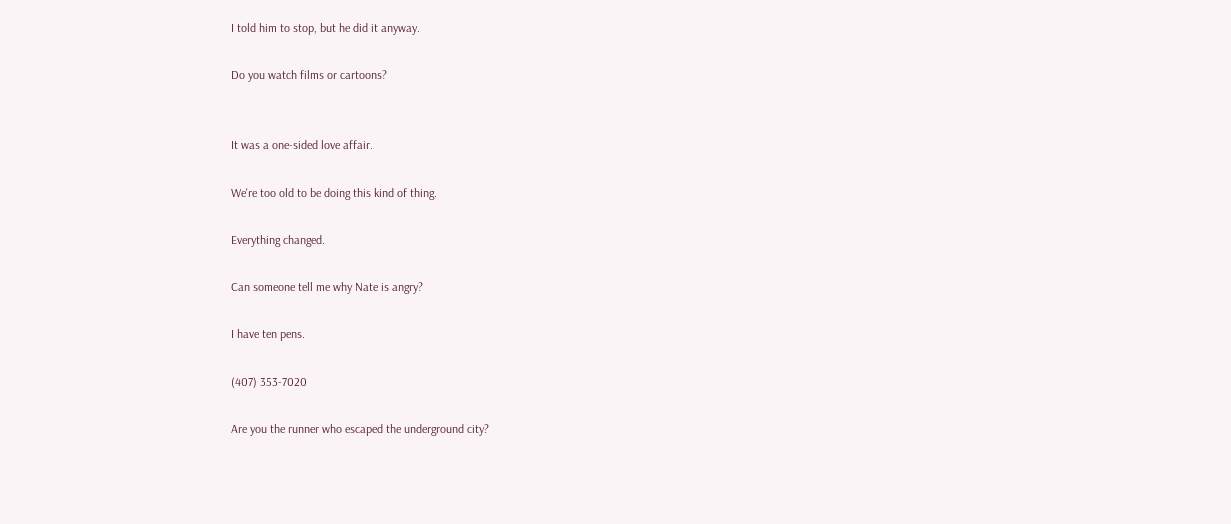I told him to stop, but he did it anyway.

Do you watch films or cartoons?


It was a one-sided love affair.

We're too old to be doing this kind of thing.

Everything changed.

Can someone tell me why Nate is angry?

I have ten pens.

(407) 353-7020

Are you the runner who escaped the underground city?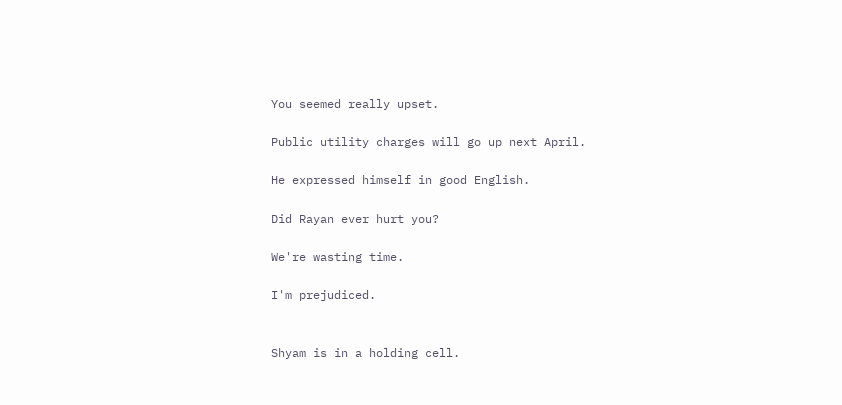You seemed really upset.

Public utility charges will go up next April.

He expressed himself in good English.

Did Rayan ever hurt you?

We're wasting time.

I'm prejudiced.


Shyam is in a holding cell.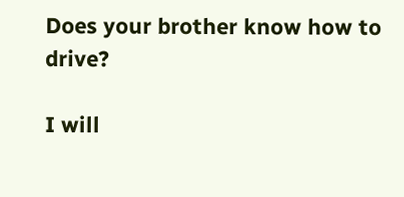Does your brother know how to drive?

I will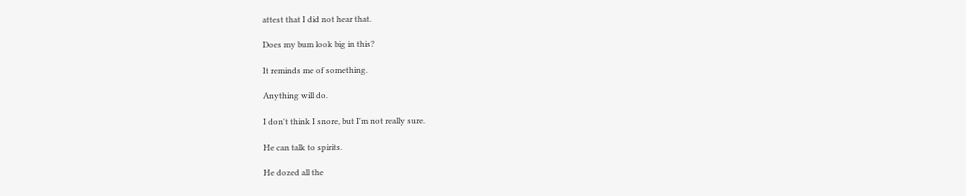attest that I did not hear that.

Does my bum look big in this?

It reminds me of something.

Anything will do.

I don't think I snore, but I'm not really sure.

He can talk to spirits.

He dozed all the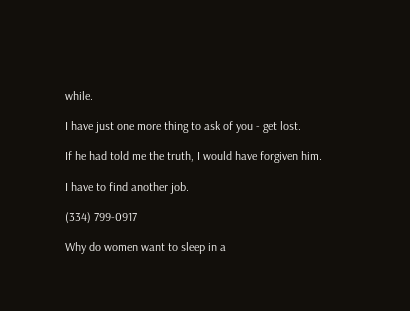while.

I have just one more thing to ask of you - get lost.

If he had told me the truth, I would have forgiven him.

I have to find another job.

(334) 799-0917

Why do women want to sleep in a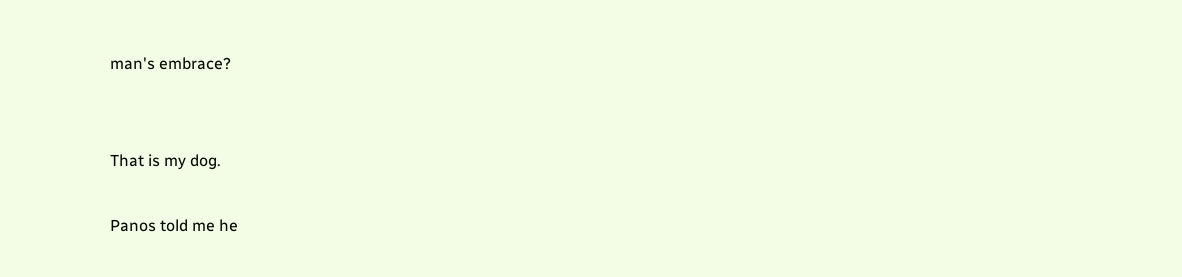man's embrace?


That is my dog.

Panos told me he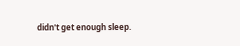didn't get enough sleep.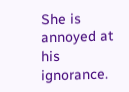She is annoyed at his ignorance.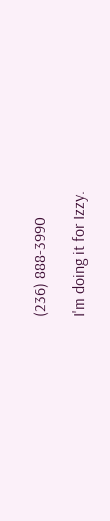(236) 888-3990

I'm doing it for Izzy.